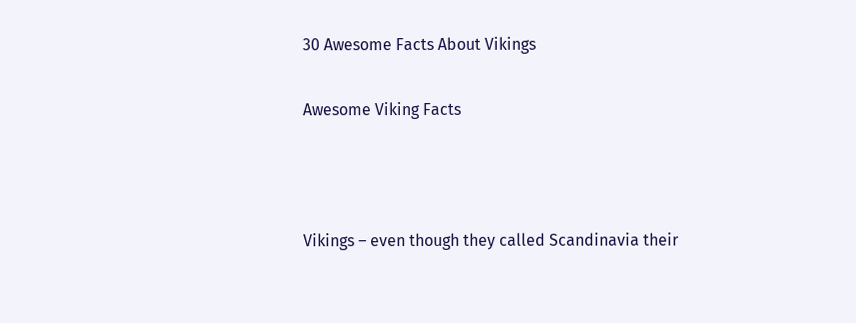30 Awesome Facts About Vikings

Awesome Viking Facts



Vikings – even though they called Scandinavia their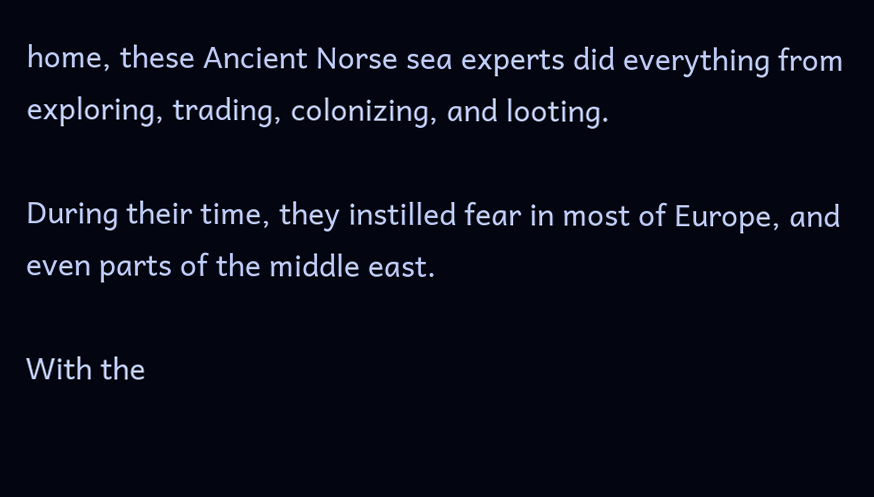home, these Ancient Norse sea experts did everything from exploring, trading, colonizing, and looting.

During their time, they instilled fear in most of Europe, and even parts of the middle east.

With the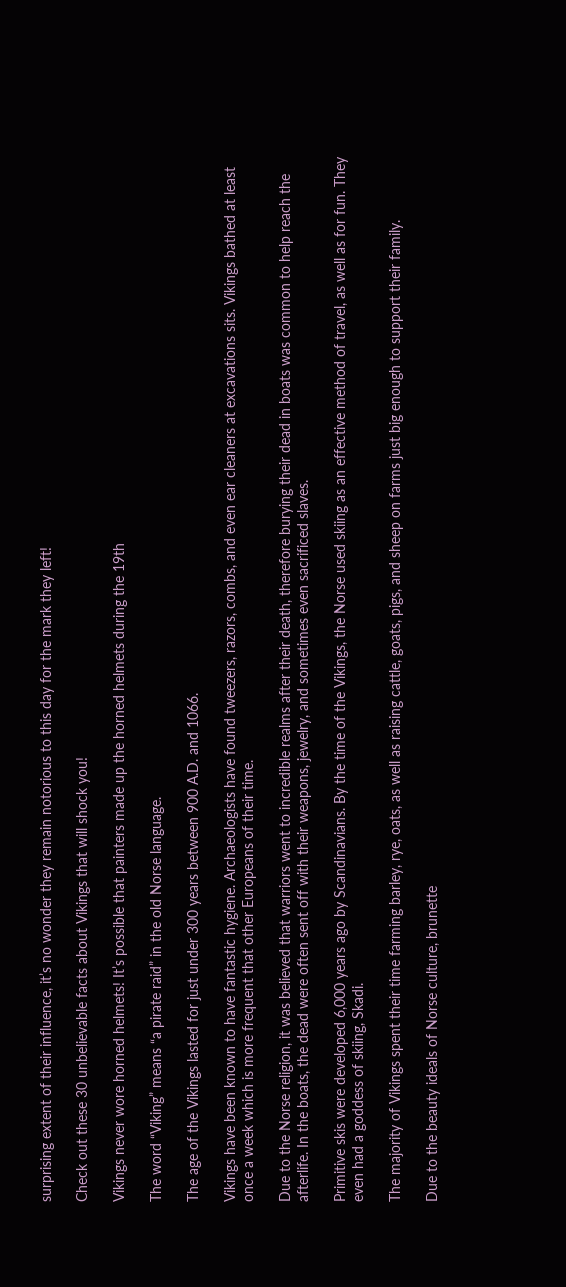surprising extent of their influence, it’s no wonder they remain notorious to this day for the mark they left!

Check out these 30 unbelievable facts about Vikings that will shock you!

Vikings never wore horned helmets! It’s possible that painters made up the horned helmets during the 19th

The word “Viking” means “a pirate raid” in the old Norse language.

The age of the Vikings lasted for just under 300 years between 900 A.D. and 1066.

Vikings have been known to have fantastic hygiene. Archaeologists have found tweezers, razors, combs, and even ear cleaners at excavations sits. Vikings bathed at least once a week which is more frequent that other Europeans of their time.

Due to the Norse religion, it was believed that warriors went to incredible realms after their death, therefore burying their dead in boats was common to help reach the afterlife. In the boats, the dead were often sent off with their weapons, jewelry, and sometimes even sacrificed slaves.

Primitive skis were developed 6,000 years ago by Scandinavians. By the time of the Vikings, the Norse used skiing as an effective method of travel, as well as for fun. They even had a goddess of skiing, Skadi.

The majority of Vikings spent their time farming barley, rye, oats, as well as raising cattle, goats, pigs, and sheep on farms just big enough to support their family.

Due to the beauty ideals of Norse culture, brunette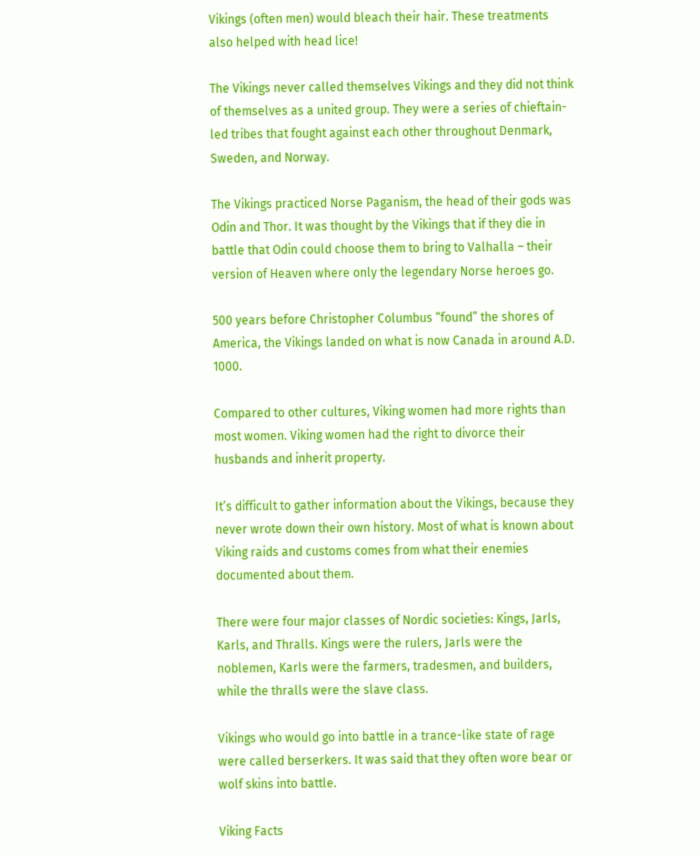Vikings (often men) would bleach their hair. These treatments also helped with head lice!

The Vikings never called themselves Vikings and they did not think of themselves as a united group. They were a series of chieftain-led tribes that fought against each other throughout Denmark, Sweden, and Norway.

The Vikings practiced Norse Paganism, the head of their gods was Odin and Thor. It was thought by the Vikings that if they die in battle that Odin could choose them to bring to Valhalla – their version of Heaven where only the legendary Norse heroes go.

500 years before Christopher Columbus “found” the shores of America, the Vikings landed on what is now Canada in around A.D. 1000.

Compared to other cultures, Viking women had more rights than most women. Viking women had the right to divorce their husbands and inherit property.

It’s difficult to gather information about the Vikings, because they never wrote down their own history. Most of what is known about Viking raids and customs comes from what their enemies documented about them.

There were four major classes of Nordic societies: Kings, Jarls, Karls, and Thralls. Kings were the rulers, Jarls were the noblemen, Karls were the farmers, tradesmen, and builders, while the thralls were the slave class.

Vikings who would go into battle in a trance-like state of rage were called berserkers. It was said that they often wore bear or wolf skins into battle.

Viking Facts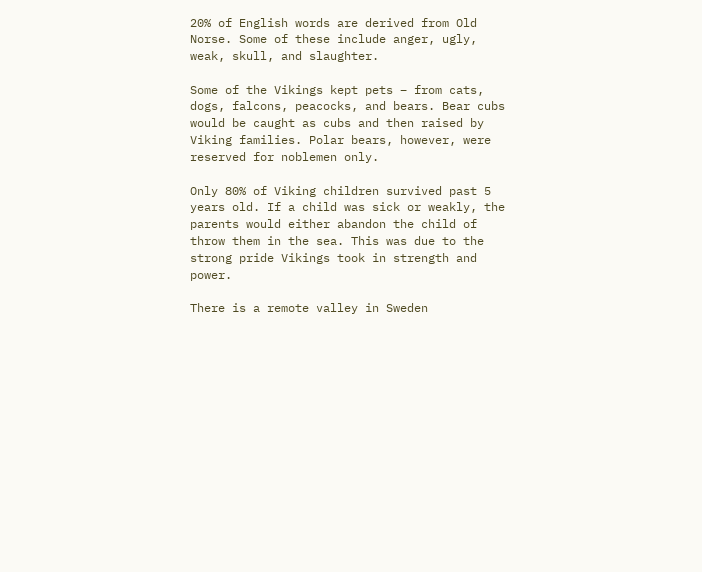20% of English words are derived from Old Norse. Some of these include anger, ugly, weak, skull, and slaughter.

Some of the Vikings kept pets – from cats, dogs, falcons, peacocks, and bears. Bear cubs would be caught as cubs and then raised by Viking families. Polar bears, however, were reserved for noblemen only.

Only 80% of Viking children survived past 5 years old. If a child was sick or weakly, the parents would either abandon the child of throw them in the sea. This was due to the strong pride Vikings took in strength and power.

There is a remote valley in Sweden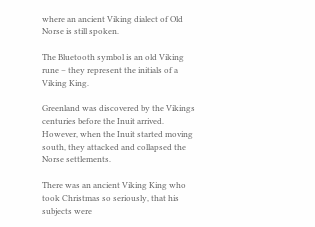where an ancient Viking dialect of Old Norse is still spoken.

The Bluetooth symbol is an old Viking rune – they represent the initials of a Viking King.

Greenland was discovered by the Vikings centuries before the Inuit arrived. However, when the Inuit started moving south, they attacked and collapsed the Norse settlements.

There was an ancient Viking King who took Christmas so seriously, that his subjects were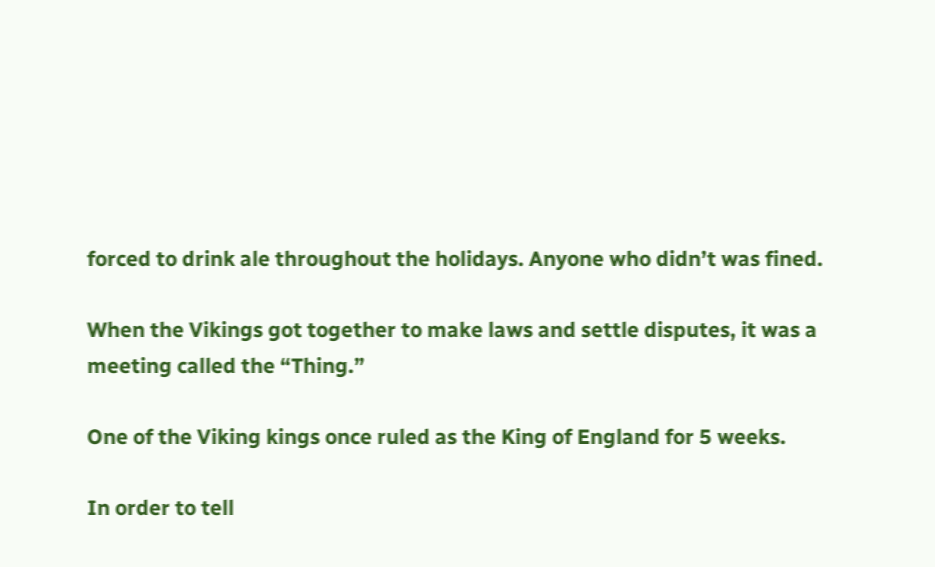forced to drink ale throughout the holidays. Anyone who didn’t was fined.

When the Vikings got together to make laws and settle disputes, it was a meeting called the “Thing.”

One of the Viking kings once ruled as the King of England for 5 weeks.

In order to tell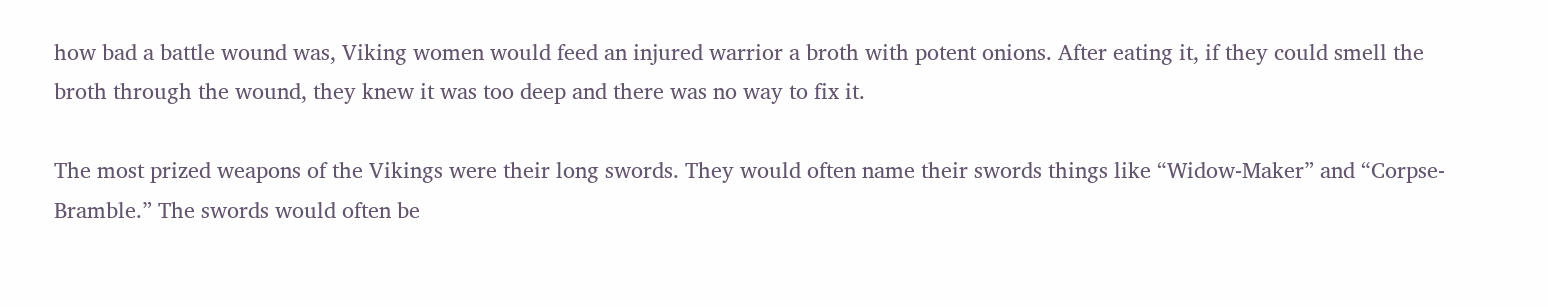how bad a battle wound was, Viking women would feed an injured warrior a broth with potent onions. After eating it, if they could smell the broth through the wound, they knew it was too deep and there was no way to fix it.

The most prized weapons of the Vikings were their long swords. They would often name their swords things like “Widow-Maker” and “Corpse-Bramble.” The swords would often be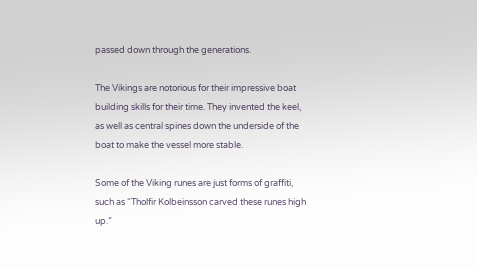passed down through the generations.

The Vikings are notorious for their impressive boat building skills for their time. They invented the keel, as well as central spines down the underside of the boat to make the vessel more stable.

Some of the Viking runes are just forms of graffiti, such as “Tholfir Kolbeinsson carved these runes high up.”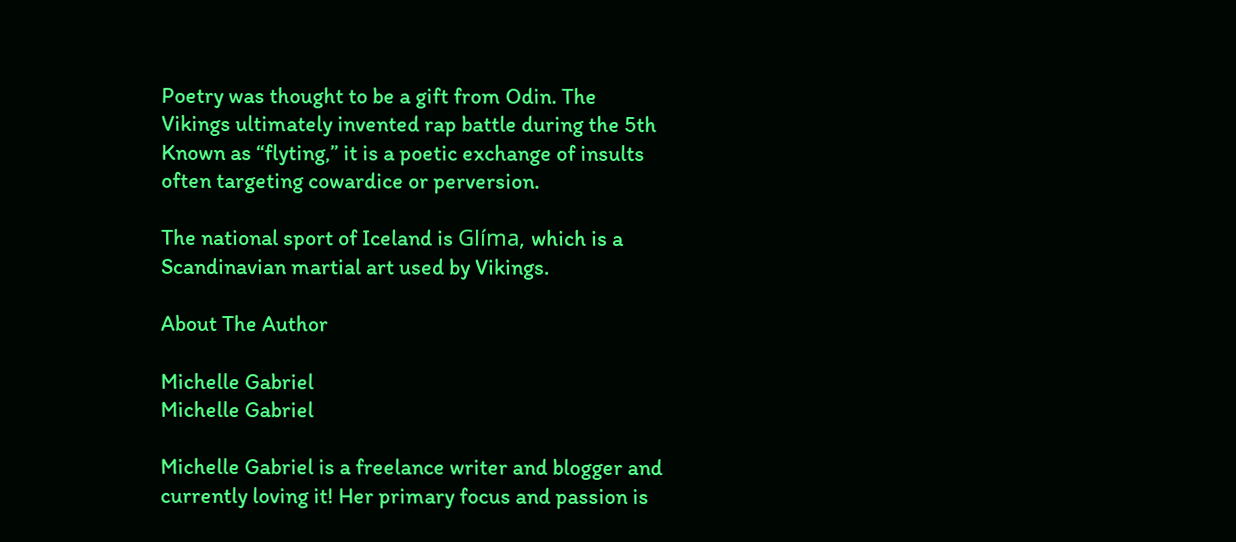Poetry was thought to be a gift from Odin. The Vikings ultimately invented rap battle during the 5th Known as “flyting,” it is a poetic exchange of insults often targeting cowardice or perversion.

The national sport of Iceland is Glíma, which is a Scandinavian martial art used by Vikings.

About The Author

Michelle Gabriel
Michelle Gabriel

Michelle Gabriel is a freelance writer and blogger and currently loving it! Her primary focus and passion is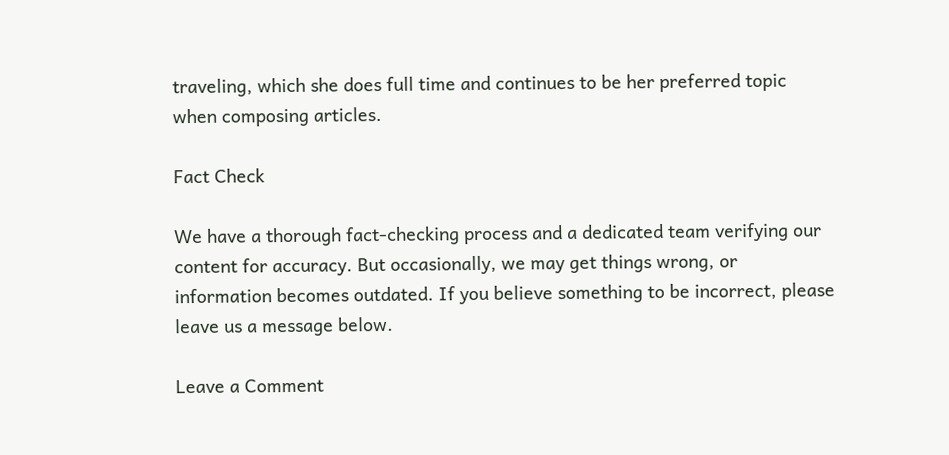traveling, which she does full time and continues to be her preferred topic when composing articles.

Fact Check

We have a thorough fact-checking process and a dedicated team verifying our content for accuracy. But occasionally, we may get things wrong, or information becomes outdated. If you believe something to be incorrect, please leave us a message below.

Leave a Comment